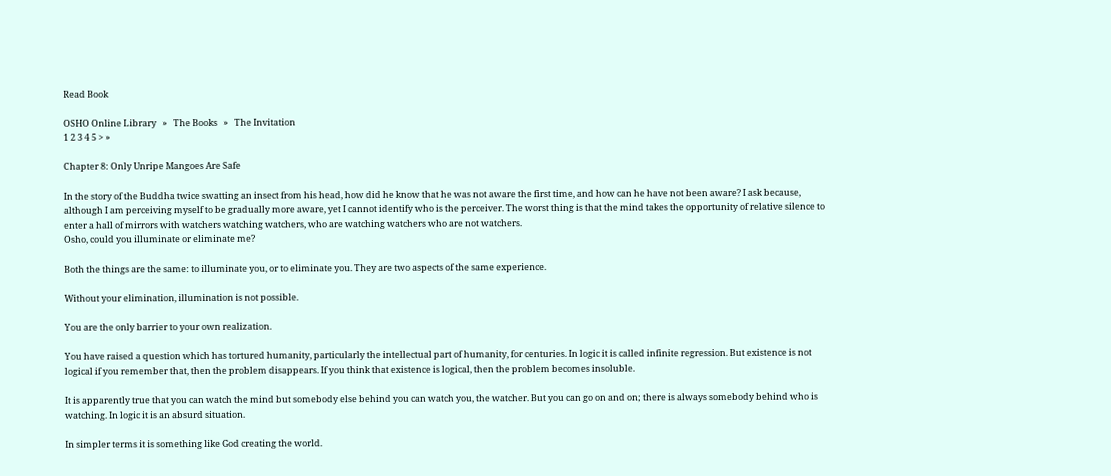Read Book

OSHO Online Library   »   The Books   »   The Invitation
1 2 3 4 5 > »

Chapter 8: Only Unripe Mangoes Are Safe

In the story of the Buddha twice swatting an insect from his head, how did he know that he was not aware the first time, and how can he have not been aware? I ask because, although I am perceiving myself to be gradually more aware, yet I cannot identify who is the perceiver. The worst thing is that the mind takes the opportunity of relative silence to enter a hall of mirrors with watchers watching watchers, who are watching watchers who are not watchers.
Osho, could you illuminate or eliminate me?

Both the things are the same: to illuminate you, or to eliminate you. They are two aspects of the same experience.

Without your elimination, illumination is not possible.

You are the only barrier to your own realization.

You have raised a question which has tortured humanity, particularly the intellectual part of humanity, for centuries. In logic it is called infinite regression. But existence is not logical if you remember that, then the problem disappears. If you think that existence is logical, then the problem becomes insoluble.

It is apparently true that you can watch the mind but somebody else behind you can watch you, the watcher. But you can go on and on; there is always somebody behind who is watching. In logic it is an absurd situation.

In simpler terms it is something like God creating the world.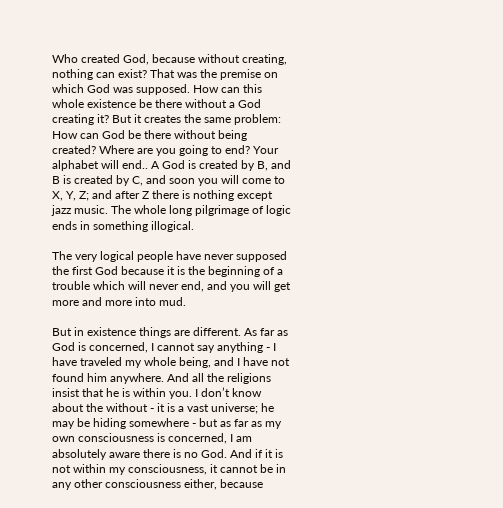Who created God, because without creating, nothing can exist? That was the premise on which God was supposed. How can this whole existence be there without a God creating it? But it creates the same problem: How can God be there without being created? Where are you going to end? Your alphabet will end.. A God is created by B, and B is created by C, and soon you will come to X, Y, Z; and after Z there is nothing except jazz music. The whole long pilgrimage of logic ends in something illogical.

The very logical people have never supposed the first God because it is the beginning of a trouble which will never end, and you will get more and more into mud.

But in existence things are different. As far as God is concerned, I cannot say anything - I have traveled my whole being, and I have not found him anywhere. And all the religions insist that he is within you. I don’t know about the without - it is a vast universe; he may be hiding somewhere - but as far as my own consciousness is concerned, I am absolutely aware there is no God. And if it is not within my consciousness, it cannot be in any other consciousness either, because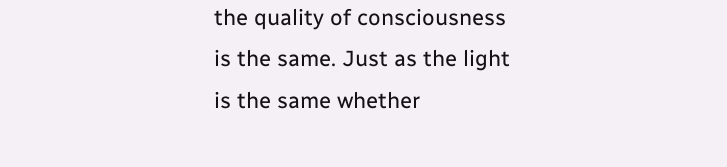the quality of consciousness is the same. Just as the light is the same whether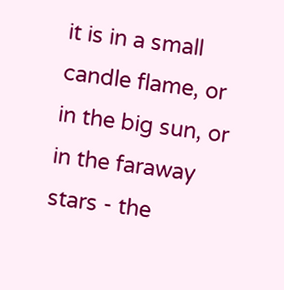it is in a small candle flame, or in the big sun, or in the faraway stars - the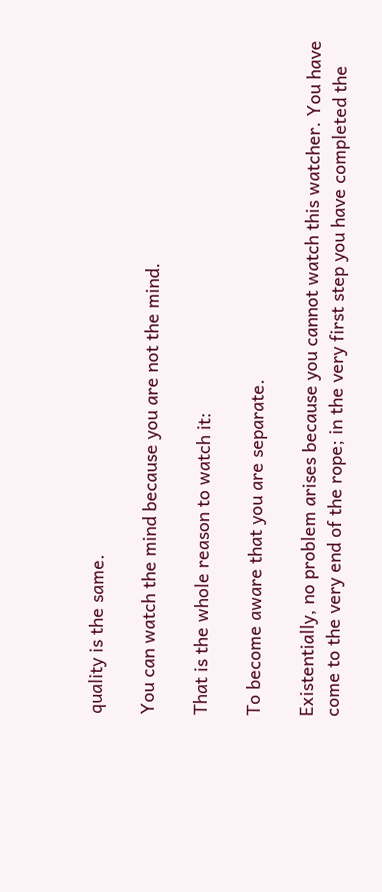quality is the same.

You can watch the mind because you are not the mind.

That is the whole reason to watch it:

To become aware that you are separate.

Existentially, no problem arises because you cannot watch this watcher. You have come to the very end of the rope; in the very first step you have completed the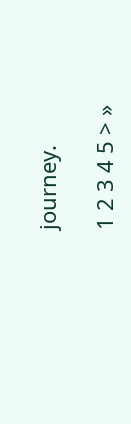journey.

1 2 3 4 5 > »